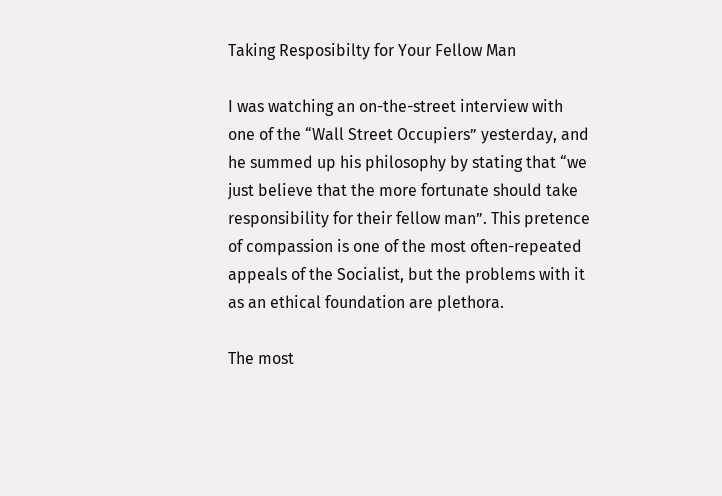Taking Resposibilty for Your Fellow Man

I was watching an on-the-street interview with one of the “Wall Street Occupiers” yesterday, and he summed up his philosophy by stating that “we just believe that the more fortunate should take responsibility for their fellow man”. This pretence of compassion is one of the most often-repeated appeals of the Socialist, but the problems with it as an ethical foundation are plethora.

The most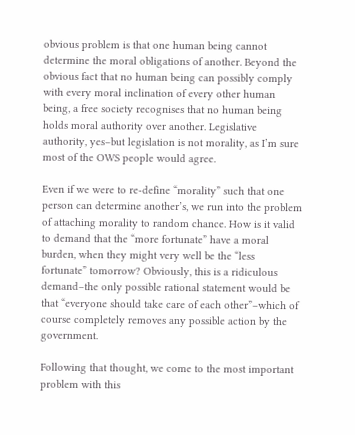obvious problem is that one human being cannot determine the moral obligations of another. Beyond the obvious fact that no human being can possibly comply with every moral inclination of every other human being, a free society recognises that no human being holds moral authority over another. Legislative authority, yes–but legislation is not morality, as I’m sure most of the OWS people would agree.

Even if we were to re-define “morality” such that one person can determine another’s, we run into the problem of attaching morality to random chance. How is it valid to demand that the “more fortunate” have a moral burden, when they might very well be the “less fortunate” tomorrow? Obviously, this is a ridiculous demand–the only possible rational statement would be that “everyone should take care of each other”–which of course completely removes any possible action by the government.

Following that thought, we come to the most important problem with this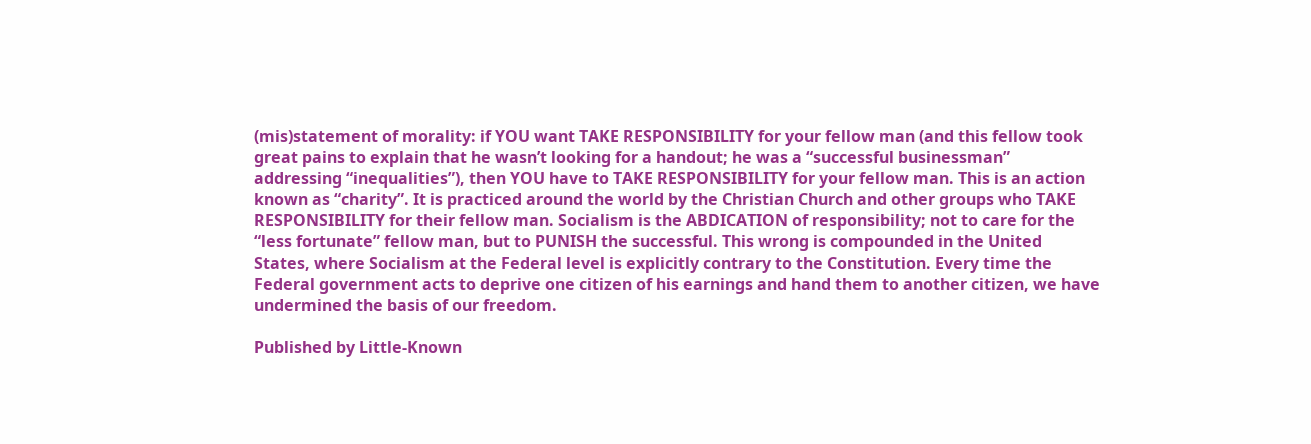(mis)statement of morality: if YOU want TAKE RESPONSIBILITY for your fellow man (and this fellow took great pains to explain that he wasn’t looking for a handout; he was a “successful businessman” addressing “inequalities”), then YOU have to TAKE RESPONSIBILITY for your fellow man. This is an action known as “charity”. It is practiced around the world by the Christian Church and other groups who TAKE RESPONSIBILITY for their fellow man. Socialism is the ABDICATION of responsibility; not to care for the “less fortunate” fellow man, but to PUNISH the successful. This wrong is compounded in the United States, where Socialism at the Federal level is explicitly contrary to the Constitution. Every time the Federal government acts to deprive one citizen of his earnings and hand them to another citizen, we have undermined the basis of our freedom.

Published by Little-Known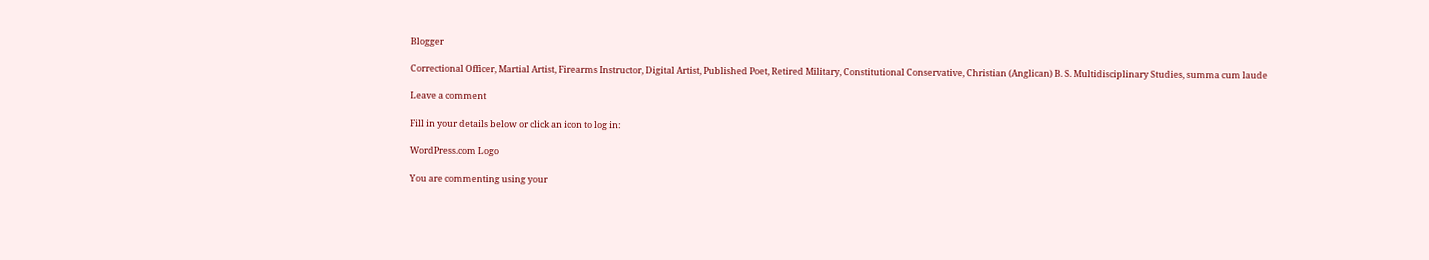Blogger

Correctional Officer, Martial Artist, Firearms Instructor, Digital Artist, Published Poet, Retired Military, Constitutional Conservative, Christian (Anglican) B. S. Multidisciplinary Studies, summa cum laude

Leave a comment

Fill in your details below or click an icon to log in:

WordPress.com Logo

You are commenting using your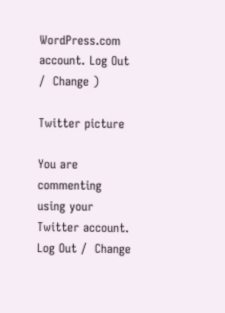WordPress.com account. Log Out /  Change )

Twitter picture

You are commenting using your Twitter account. Log Out /  Change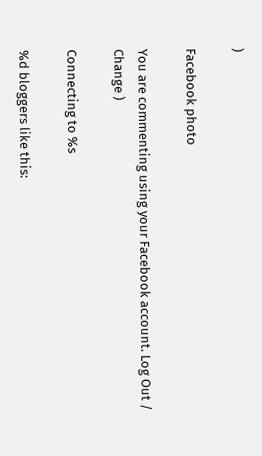)

Facebook photo

You are commenting using your Facebook account. Log Out /  Change )

Connecting to %s

%d bloggers like this: